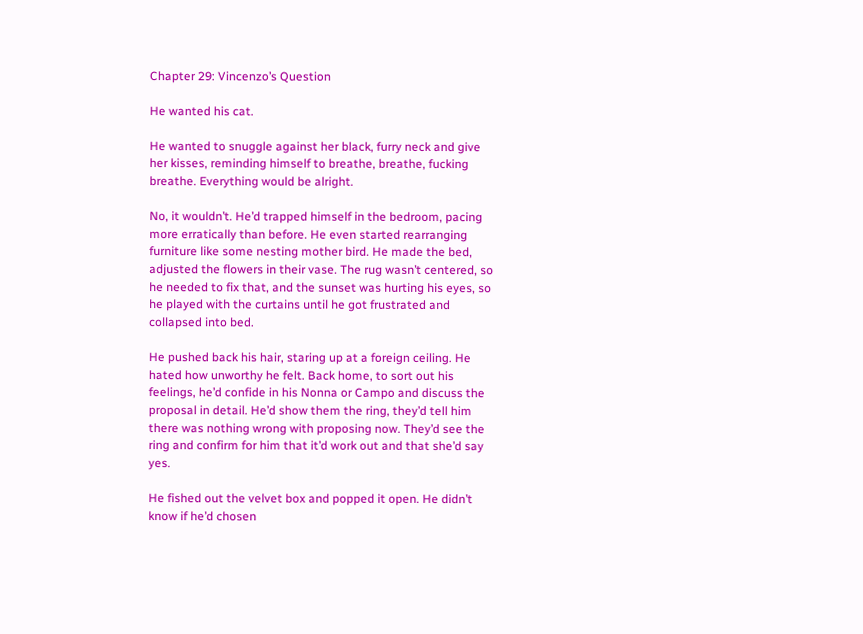Chapter 29: Vincenzo’s Question

He wanted his cat.

He wanted to snuggle against her black, furry neck and give her kisses, reminding himself to breathe, breathe, fucking breathe. Everything would be alright.

No, it wouldn’t. He’d trapped himself in the bedroom, pacing more erratically than before. He even started rearranging furniture like some nesting mother bird. He made the bed, adjusted the flowers in their vase. The rug wasn’t centered, so he needed to fix that, and the sunset was hurting his eyes, so he played with the curtains until he got frustrated and collapsed into bed.

He pushed back his hair, staring up at a foreign ceiling. He hated how unworthy he felt. Back home, to sort out his feelings, he’d confide in his Nonna or Campo and discuss the proposal in detail. He’d show them the ring, they’d tell him there was nothing wrong with proposing now. They’d see the ring and confirm for him that it’d work out and that she’d say yes.

He fished out the velvet box and popped it open. He didn’t know if he’d chosen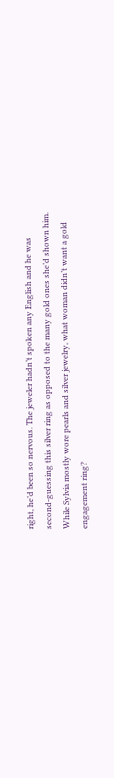right, he’d been so nervous. The jeweler hadn’t spoken any English and he was second-guessing this silver ring as opposed to the many gold ones she’d shown him. While Sylvia mostly wore pearls and silver jewelry, what woman didn’t want a gold engagement ring?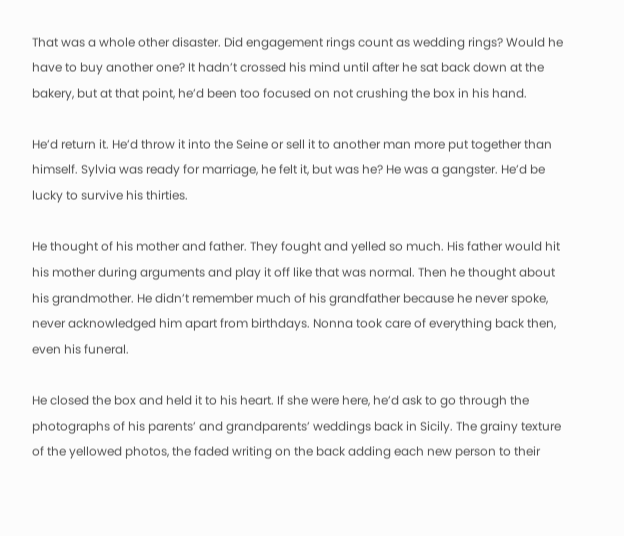That was a whole other disaster. Did engagement rings count as wedding rings? Would he have to buy another one? It hadn’t crossed his mind until after he sat back down at the bakery, but at that point, he’d been too focused on not crushing the box in his hand.

He’d return it. He’d throw it into the Seine or sell it to another man more put together than himself. Sylvia was ready for marriage, he felt it, but was he? He was a gangster. He’d be lucky to survive his thirties.

He thought of his mother and father. They fought and yelled so much. His father would hit his mother during arguments and play it off like that was normal. Then he thought about his grandmother. He didn’t remember much of his grandfather because he never spoke, never acknowledged him apart from birthdays. Nonna took care of everything back then, even his funeral.

He closed the box and held it to his heart. If she were here, he’d ask to go through the photographs of his parents’ and grandparents’ weddings back in Sicily. The grainy texture of the yellowed photos, the faded writing on the back adding each new person to their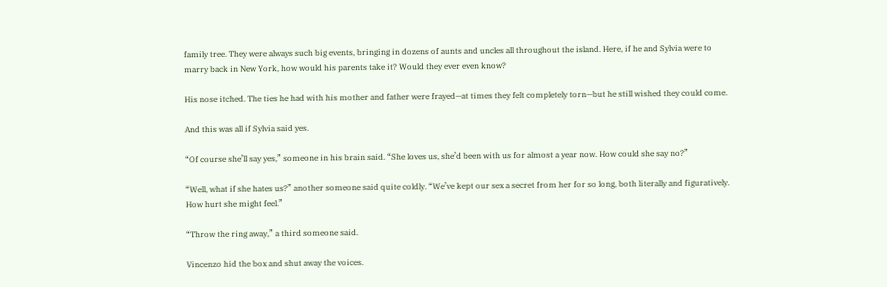family tree. They were always such big events, bringing in dozens of aunts and uncles all throughout the island. Here, if he and Sylvia were to marry back in New York, how would his parents take it? Would they ever even know?

His nose itched. The ties he had with his mother and father were frayed—at times they felt completely torn—but he still wished they could come.

And this was all if Sylvia said yes.

“Of course she’ll say yes,” someone in his brain said. “She loves us, she’d been with us for almost a year now. How could she say no?”

“Well, what if she hates us?” another someone said quite coldly. “We’ve kept our sex a secret from her for so long, both literally and figuratively. How hurt she might feel.”

“Throw the ring away,” a third someone said.

Vincenzo hid the box and shut away the voices.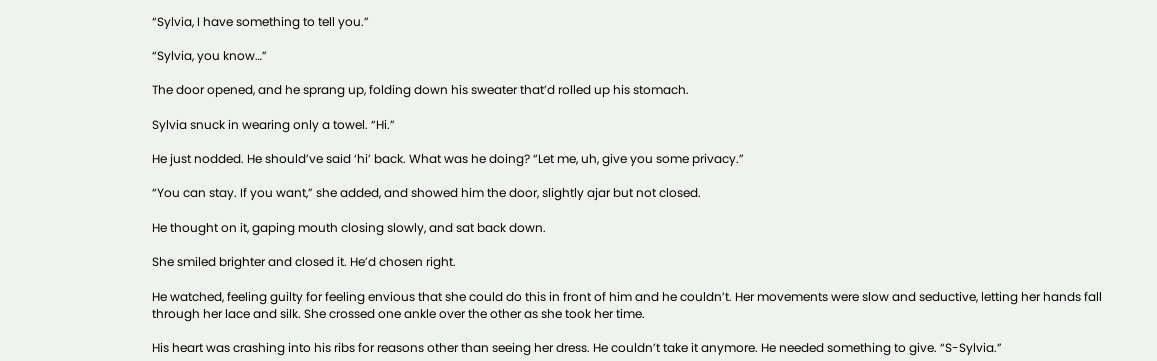“Sylvia, I have something to tell you.”

“Sylvia, you know…”

The door opened, and he sprang up, folding down his sweater that’d rolled up his stomach.

Sylvia snuck in wearing only a towel. “Hi.”

He just nodded. He should’ve said ‘hi’ back. What was he doing? “Let me, uh, give you some privacy.”

“You can stay. If you want,” she added, and showed him the door, slightly ajar but not closed.

He thought on it, gaping mouth closing slowly, and sat back down.

She smiled brighter and closed it. He’d chosen right.

He watched, feeling guilty for feeling envious that she could do this in front of him and he couldn’t. Her movements were slow and seductive, letting her hands fall through her lace and silk. She crossed one ankle over the other as she took her time.

His heart was crashing into his ribs for reasons other than seeing her dress. He couldn’t take it anymore. He needed something to give. “S-Sylvia.”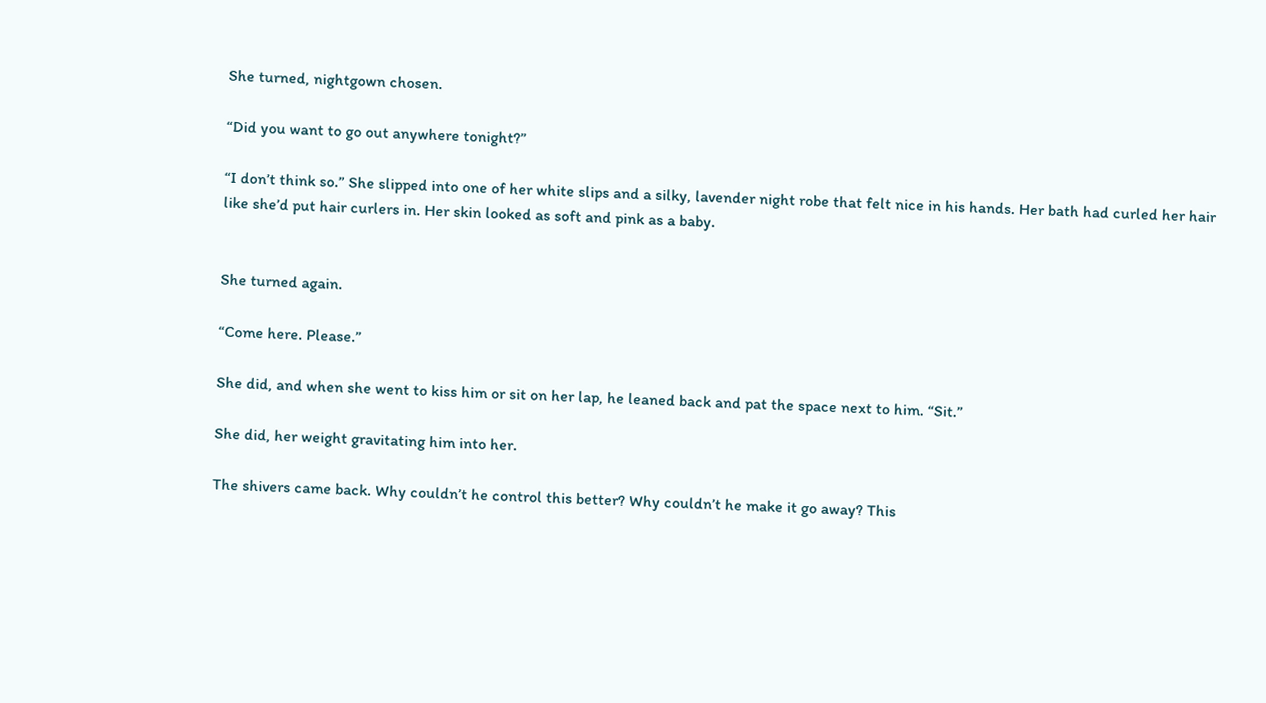She turned, nightgown chosen.

“Did you want to go out anywhere tonight?”

“I don’t think so.” She slipped into one of her white slips and a silky, lavender night robe that felt nice in his hands. Her bath had curled her hair like she’d put hair curlers in. Her skin looked as soft and pink as a baby.


She turned again.

“Come here. Please.”

She did, and when she went to kiss him or sit on her lap, he leaned back and pat the space next to him. “Sit.”

She did, her weight gravitating him into her.

The shivers came back. Why couldn’t he control this better? Why couldn’t he make it go away? This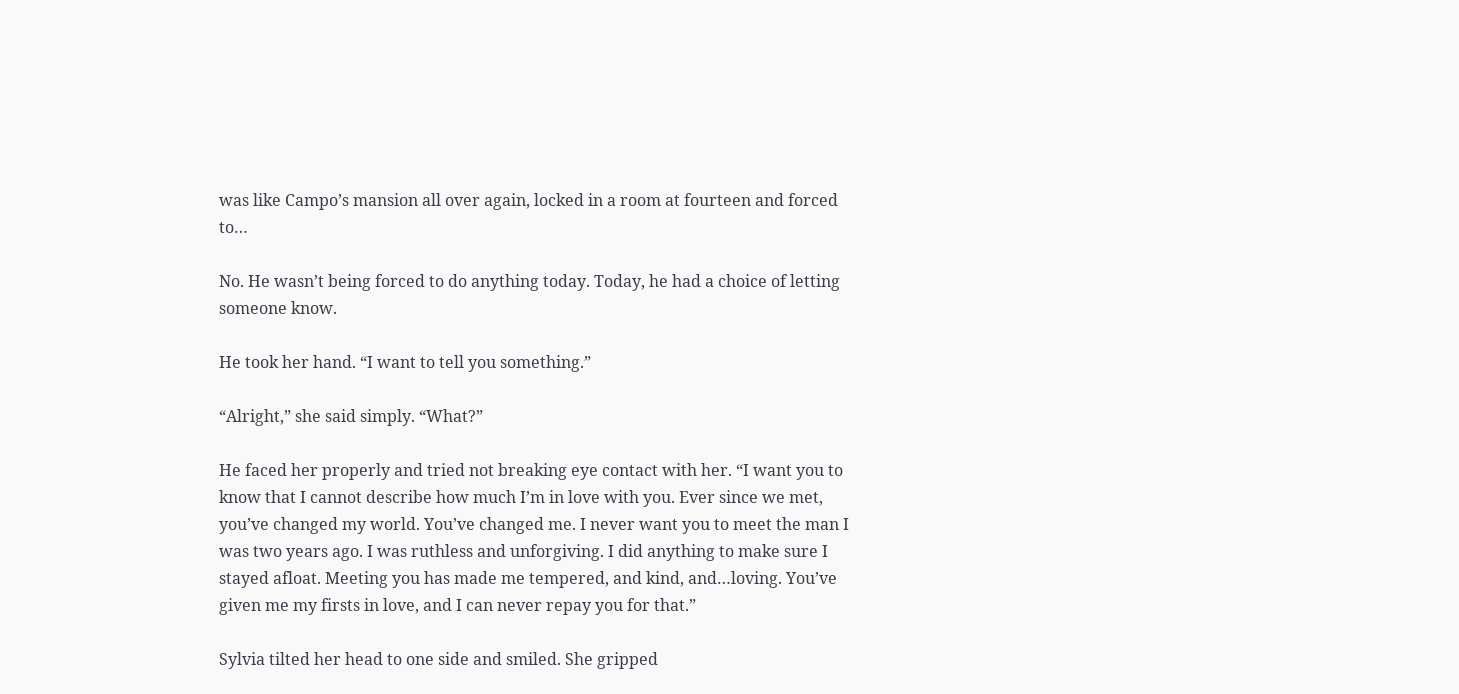was like Campo’s mansion all over again, locked in a room at fourteen and forced to…

No. He wasn’t being forced to do anything today. Today, he had a choice of letting someone know.

He took her hand. “I want to tell you something.”

“Alright,” she said simply. “What?”

He faced her properly and tried not breaking eye contact with her. “I want you to know that I cannot describe how much I’m in love with you. Ever since we met, you’ve changed my world. You’ve changed me. I never want you to meet the man I was two years ago. I was ruthless and unforgiving. I did anything to make sure I stayed afloat. Meeting you has made me tempered, and kind, and…loving. You’ve given me my firsts in love, and I can never repay you for that.”

Sylvia tilted her head to one side and smiled. She gripped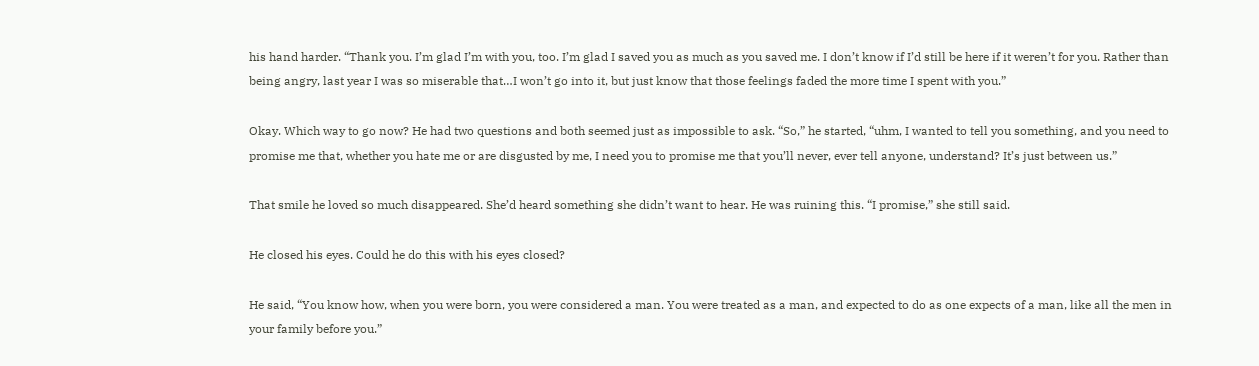his hand harder. “Thank you. I’m glad I’m with you, too. I’m glad I saved you as much as you saved me. I don’t know if I’d still be here if it weren’t for you. Rather than being angry, last year I was so miserable that…I won’t go into it, but just know that those feelings faded the more time I spent with you.”

Okay. Which way to go now? He had two questions and both seemed just as impossible to ask. “So,” he started, “uhm, I wanted to tell you something, and you need to promise me that, whether you hate me or are disgusted by me, I need you to promise me that you’ll never, ever tell anyone, understand? It’s just between us.”

That smile he loved so much disappeared. She’d heard something she didn’t want to hear. He was ruining this. “I promise,” she still said.

He closed his eyes. Could he do this with his eyes closed?

He said, “You know how, when you were born, you were considered a man. You were treated as a man, and expected to do as one expects of a man, like all the men in your family before you.”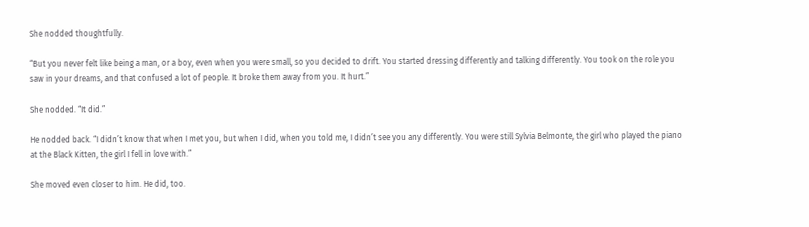She nodded thoughtfully.

“But you never felt like being a man, or a boy, even when you were small, so you decided to drift. You started dressing differently and talking differently. You took on the role you saw in your dreams, and that confused a lot of people. It broke them away from you. It hurt.”

She nodded. “It did.”

He nodded back. “I didn’t know that when I met you, but when I did, when you told me, I didn’t see you any differently. You were still Sylvia Belmonte, the girl who played the piano at the Black Kitten, the girl I fell in love with.”

She moved even closer to him. He did, too.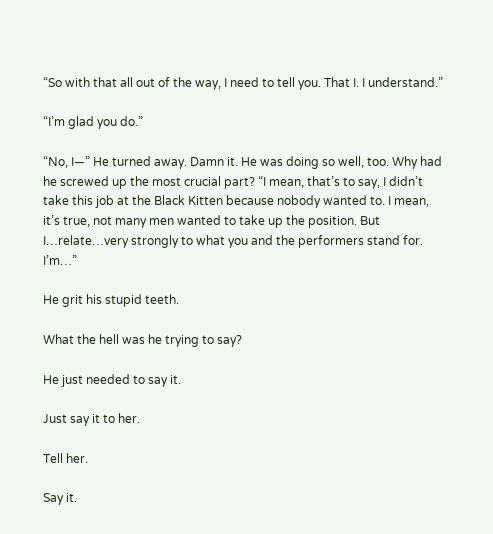“So with that all out of the way, I need to tell you. That I. I understand.”

“I’m glad you do.”

“No, I—” He turned away. Damn it. He was doing so well, too. Why had he screwed up the most crucial part? “I mean, that’s to say, I didn’t take this job at the Black Kitten because nobody wanted to. I mean, it’s true, not many men wanted to take up the position. But I…relate…very strongly to what you and the performers stand for. I’m…”

He grit his stupid teeth.

What the hell was he trying to say?

He just needed to say it.

Just say it to her.

Tell her.

Say it.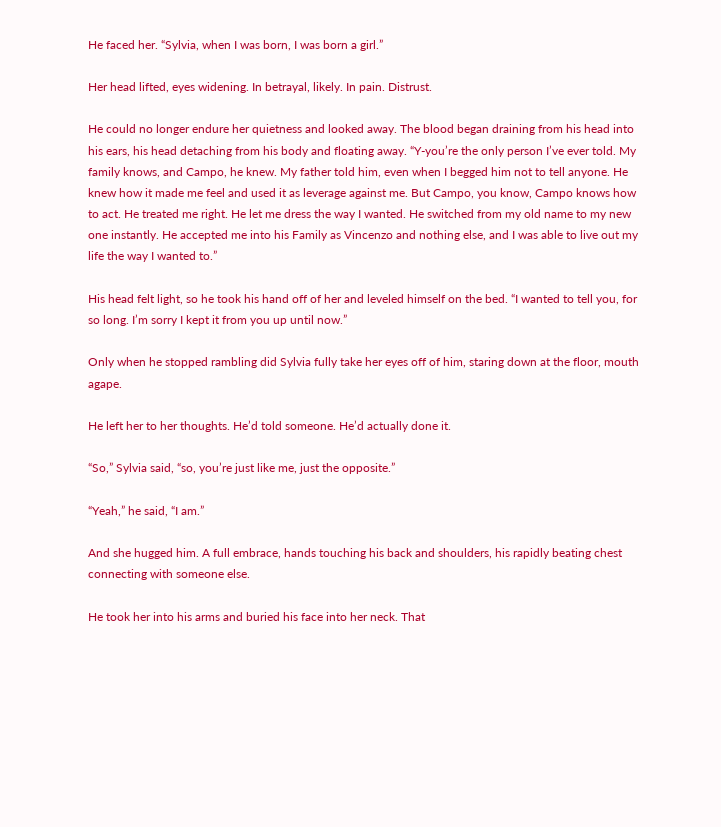He faced her. “Sylvia, when I was born, I was born a girl.”

Her head lifted, eyes widening. In betrayal, likely. In pain. Distrust.

He could no longer endure her quietness and looked away. The blood began draining from his head into his ears, his head detaching from his body and floating away. “Y-you’re the only person I’ve ever told. My family knows, and Campo, he knew. My father told him, even when I begged him not to tell anyone. He knew how it made me feel and used it as leverage against me. But Campo, you know, Campo knows how to act. He treated me right. He let me dress the way I wanted. He switched from my old name to my new one instantly. He accepted me into his Family as Vincenzo and nothing else, and I was able to live out my life the way I wanted to.”

His head felt light, so he took his hand off of her and leveled himself on the bed. “I wanted to tell you, for so long. I’m sorry I kept it from you up until now.”

Only when he stopped rambling did Sylvia fully take her eyes off of him, staring down at the floor, mouth agape.

He left her to her thoughts. He’d told someone. He’d actually done it.

“So,” Sylvia said, “so, you’re just like me, just the opposite.”

“Yeah,” he said, “I am.”

And she hugged him. A full embrace, hands touching his back and shoulders, his rapidly beating chest connecting with someone else.

He took her into his arms and buried his face into her neck. That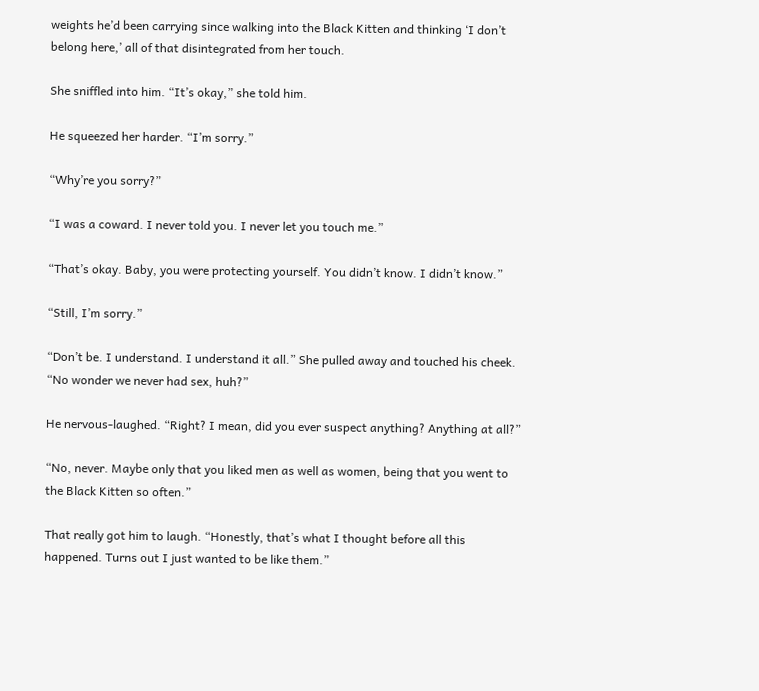weights he’d been carrying since walking into the Black Kitten and thinking ‘I don’t belong here,’ all of that disintegrated from her touch.

She sniffled into him. “It’s okay,” she told him.

He squeezed her harder. “I’m sorry.”

“Why’re you sorry?”

“I was a coward. I never told you. I never let you touch me.”

“That’s okay. Baby, you were protecting yourself. You didn’t know. I didn’t know.”

“Still, I’m sorry.”

“Don’t be. I understand. I understand it all.” She pulled away and touched his cheek. “No wonder we never had sex, huh?”

He nervous-laughed. “Right? I mean, did you ever suspect anything? Anything at all?”

“No, never. Maybe only that you liked men as well as women, being that you went to the Black Kitten so often.”

That really got him to laugh. “Honestly, that’s what I thought before all this happened. Turns out I just wanted to be like them.”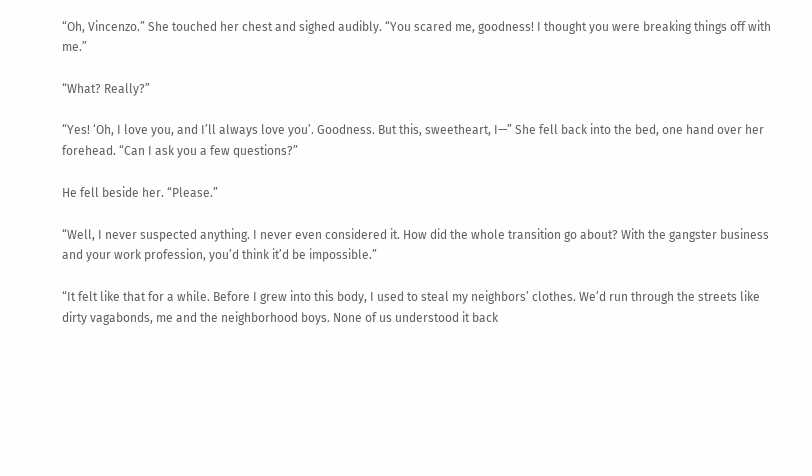“Oh, Vincenzo.” She touched her chest and sighed audibly. “You scared me, goodness! I thought you were breaking things off with me.”

“What? Really?”

“Yes! ‘Oh, I love you, and I’ll always love you’. Goodness. But this, sweetheart, I—” She fell back into the bed, one hand over her forehead. “Can I ask you a few questions?”

He fell beside her. “Please.”

“Well, I never suspected anything. I never even considered it. How did the whole transition go about? With the gangster business and your work profession, you’d think it’d be impossible.”

“It felt like that for a while. Before I grew into this body, I used to steal my neighbors’ clothes. We’d run through the streets like dirty vagabonds, me and the neighborhood boys. None of us understood it back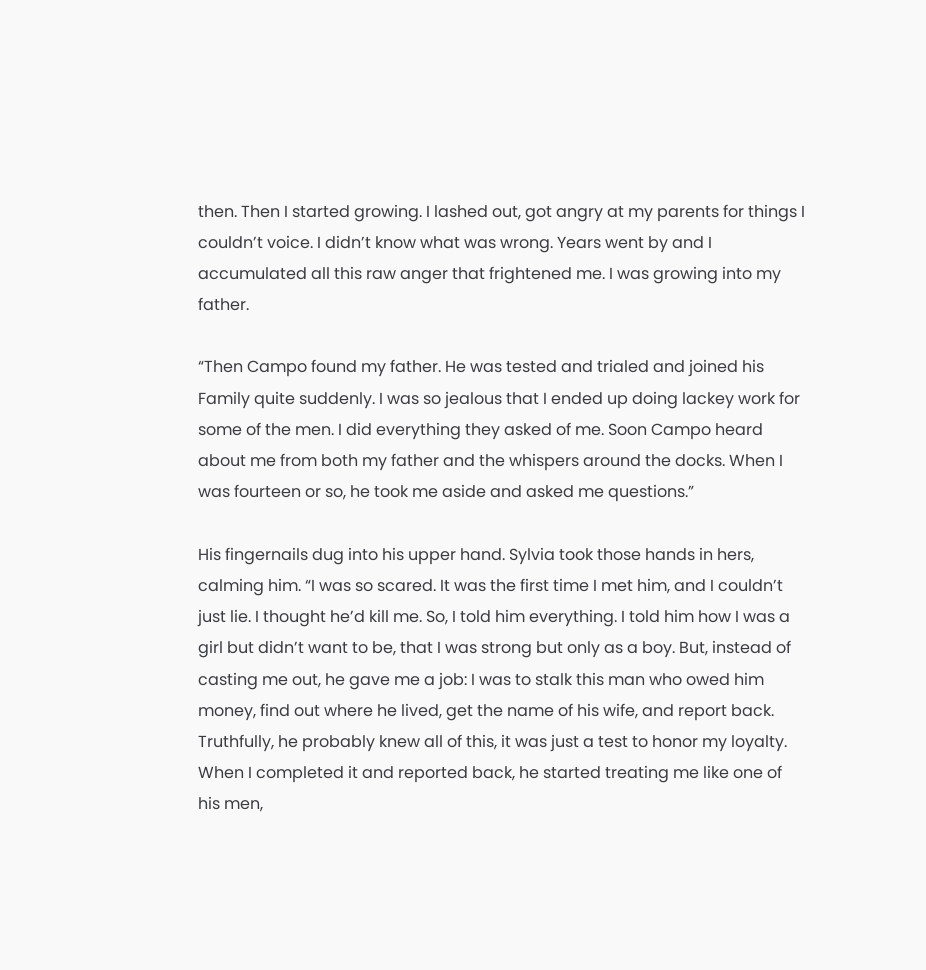then. Then I started growing. I lashed out, got angry at my parents for things I couldn’t voice. I didn’t know what was wrong. Years went by and I accumulated all this raw anger that frightened me. I was growing into my father.

“Then Campo found my father. He was tested and trialed and joined his Family quite suddenly. I was so jealous that I ended up doing lackey work for some of the men. I did everything they asked of me. Soon Campo heard about me from both my father and the whispers around the docks. When I was fourteen or so, he took me aside and asked me questions.”

His fingernails dug into his upper hand. Sylvia took those hands in hers, calming him. “I was so scared. It was the first time I met him, and I couldn’t just lie. I thought he’d kill me. So, I told him everything. I told him how I was a girl but didn’t want to be, that I was strong but only as a boy. But, instead of casting me out, he gave me a job: I was to stalk this man who owed him money, find out where he lived, get the name of his wife, and report back. Truthfully, he probably knew all of this, it was just a test to honor my loyalty. When I completed it and reported back, he started treating me like one of his men,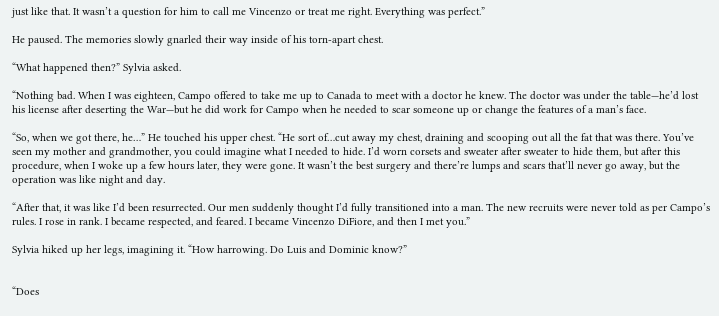just like that. It wasn’t a question for him to call me Vincenzo or treat me right. Everything was perfect.”

He paused. The memories slowly gnarled their way inside of his torn-apart chest.

“What happened then?” Sylvia asked.

“Nothing bad. When I was eighteen, Campo offered to take me up to Canada to meet with a doctor he knew. The doctor was under the table—he’d lost his license after deserting the War—but he did work for Campo when he needed to scar someone up or change the features of a man’s face.

“So, when we got there, he…” He touched his upper chest. “He sort of…cut away my chest, draining and scooping out all the fat that was there. You’ve seen my mother and grandmother, you could imagine what I needed to hide. I’d worn corsets and sweater after sweater to hide them, but after this procedure, when I woke up a few hours later, they were gone. It wasn’t the best surgery and there’re lumps and scars that’ll never go away, but the operation was like night and day.

“After that, it was like I’d been resurrected. Our men suddenly thought I’d fully transitioned into a man. The new recruits were never told as per Campo’s rules. I rose in rank. I became respected, and feared. I became Vincenzo DiFiore, and then I met you.”

Sylvia hiked up her legs, imagining it. “How harrowing. Do Luis and Dominic know?”


“Does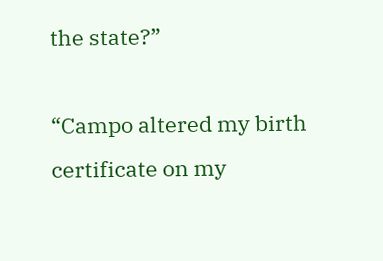the state?”

“Campo altered my birth certificate on my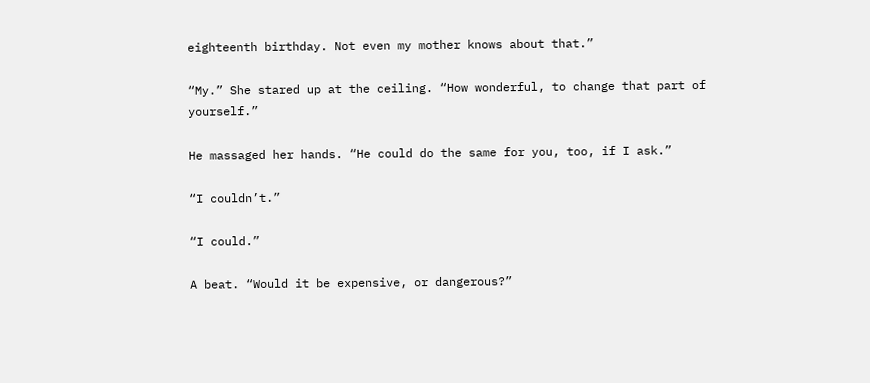eighteenth birthday. Not even my mother knows about that.”

“My.” She stared up at the ceiling. “How wonderful, to change that part of yourself.”

He massaged her hands. “He could do the same for you, too, if I ask.”

“I couldn’t.”

“I could.”

A beat. “Would it be expensive, or dangerous?”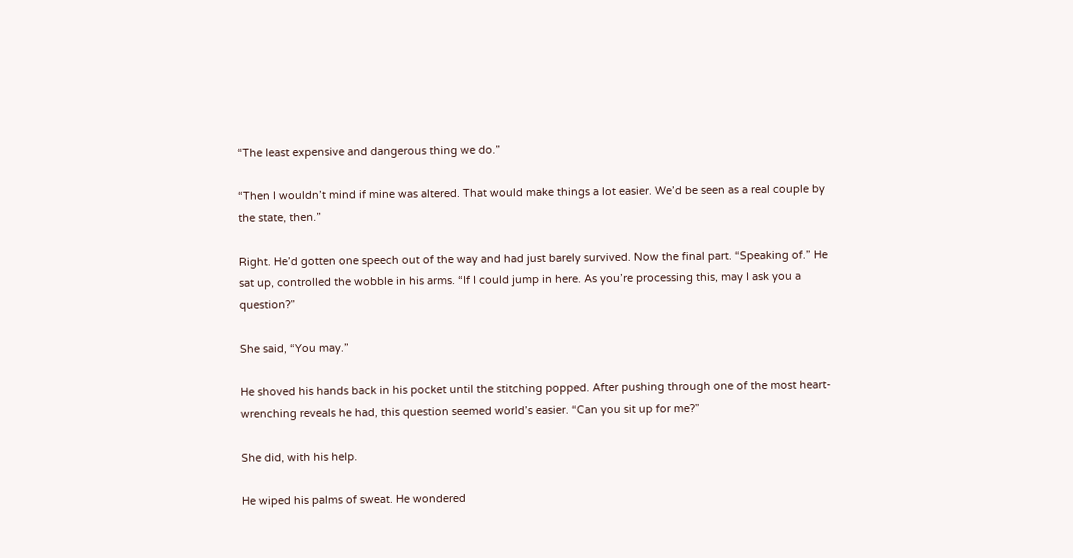“The least expensive and dangerous thing we do.”

“Then I wouldn’t mind if mine was altered. That would make things a lot easier. We’d be seen as a real couple by the state, then.”

Right. He’d gotten one speech out of the way and had just barely survived. Now the final part. “Speaking of.” He sat up, controlled the wobble in his arms. “If I could jump in here. As you’re processing this, may I ask you a question?”

She said, “You may.”

He shoved his hands back in his pocket until the stitching popped. After pushing through one of the most heart-wrenching reveals he had, this question seemed world’s easier. “Can you sit up for me?”

She did, with his help.

He wiped his palms of sweat. He wondered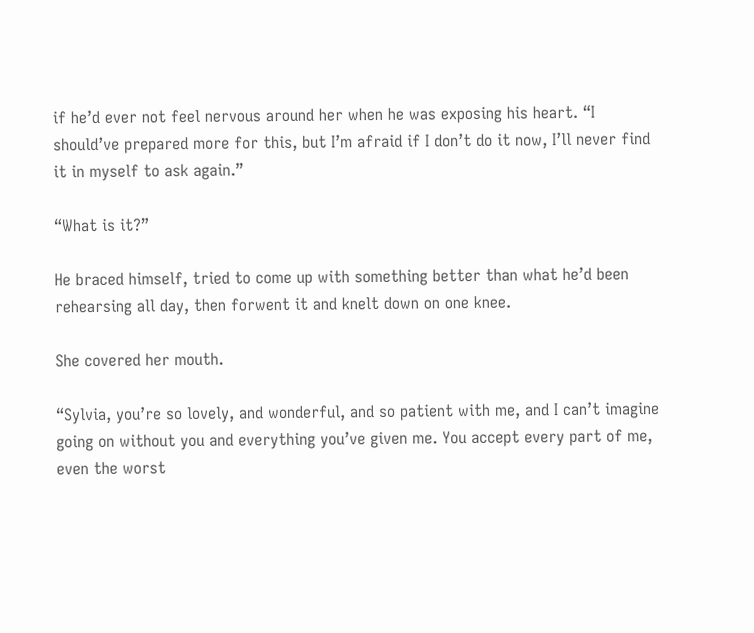if he’d ever not feel nervous around her when he was exposing his heart. “I should’ve prepared more for this, but I’m afraid if I don’t do it now, I’ll never find it in myself to ask again.”

“What is it?”

He braced himself, tried to come up with something better than what he’d been rehearsing all day, then forwent it and knelt down on one knee.

She covered her mouth.

“Sylvia, you’re so lovely, and wonderful, and so patient with me, and I can’t imagine going on without you and everything you’ve given me. You accept every part of me, even the worst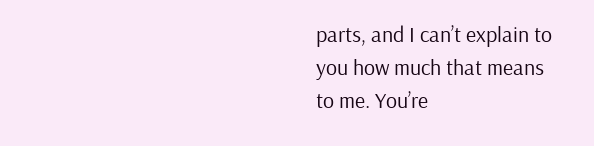parts, and I can’t explain to you how much that means to me. You’re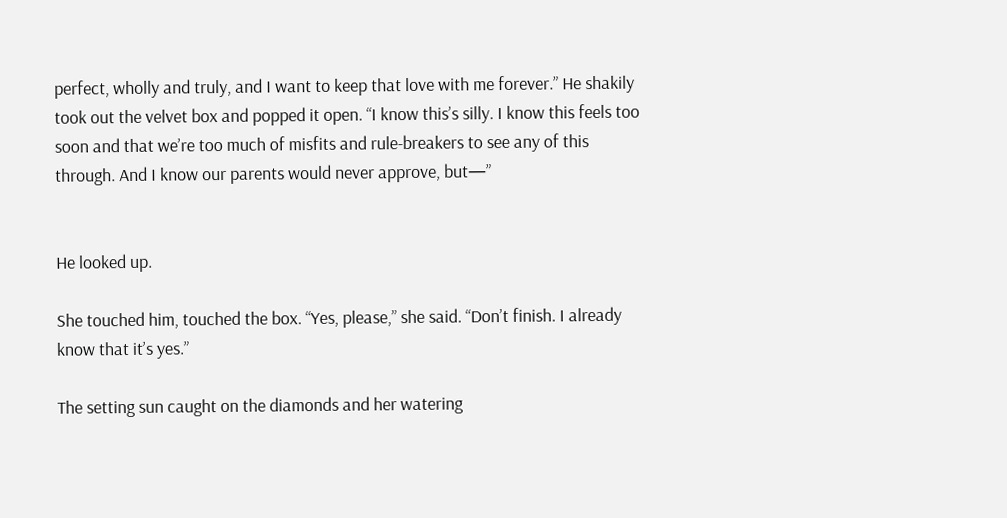perfect, wholly and truly, and I want to keep that love with me forever.” He shakily took out the velvet box and popped it open. “I know this’s silly. I know this feels too soon and that we’re too much of misfits and rule-breakers to see any of this through. And I know our parents would never approve, but—”


He looked up.

She touched him, touched the box. “Yes, please,” she said. “Don’t finish. I already know that it’s yes.”

The setting sun caught on the diamonds and her watering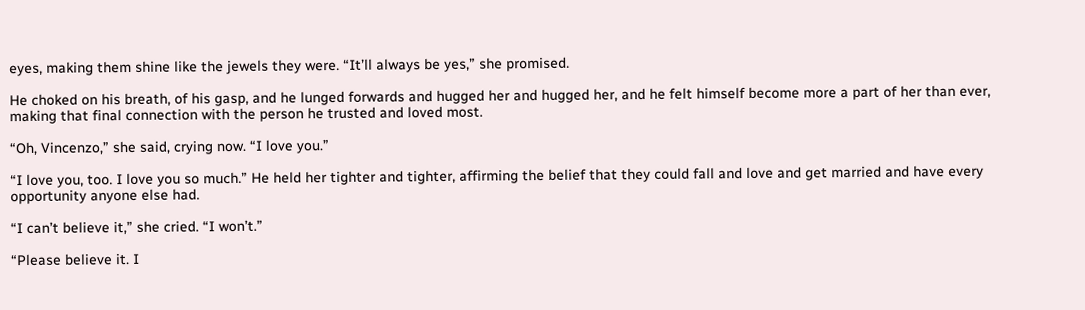eyes, making them shine like the jewels they were. “It’ll always be yes,” she promised.

He choked on his breath, of his gasp, and he lunged forwards and hugged her and hugged her, and he felt himself become more a part of her than ever, making that final connection with the person he trusted and loved most.

“Oh, Vincenzo,” she said, crying now. “I love you.”

“I love you, too. I love you so much.” He held her tighter and tighter, affirming the belief that they could fall and love and get married and have every opportunity anyone else had.

“I can’t believe it,” she cried. “I won’t.”

“Please believe it. I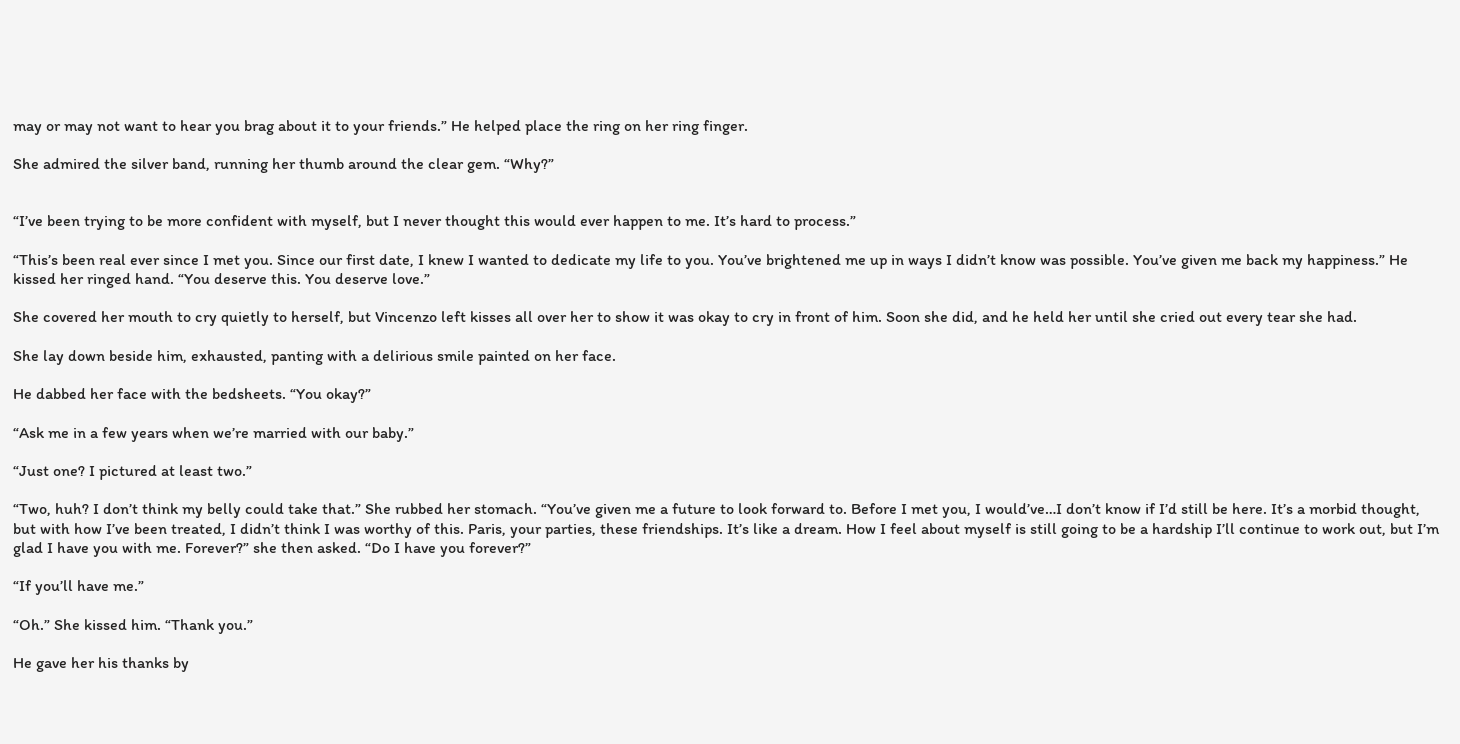may or may not want to hear you brag about it to your friends.” He helped place the ring on her ring finger.

She admired the silver band, running her thumb around the clear gem. “Why?”


“I’ve been trying to be more confident with myself, but I never thought this would ever happen to me. It’s hard to process.”

“This’s been real ever since I met you. Since our first date, I knew I wanted to dedicate my life to you. You’ve brightened me up in ways I didn’t know was possible. You’ve given me back my happiness.” He kissed her ringed hand. “You deserve this. You deserve love.”

She covered her mouth to cry quietly to herself, but Vincenzo left kisses all over her to show it was okay to cry in front of him. Soon she did, and he held her until she cried out every tear she had.

She lay down beside him, exhausted, panting with a delirious smile painted on her face.

He dabbed her face with the bedsheets. “You okay?”

“Ask me in a few years when we’re married with our baby.”

“Just one? I pictured at least two.”

“Two, huh? I don’t think my belly could take that.” She rubbed her stomach. “You’ve given me a future to look forward to. Before I met you, I would’ve…I don’t know if I’d still be here. It’s a morbid thought, but with how I’ve been treated, I didn’t think I was worthy of this. Paris, your parties, these friendships. It’s like a dream. How I feel about myself is still going to be a hardship I’ll continue to work out, but I’m glad I have you with me. Forever?” she then asked. “Do I have you forever?”

“If you’ll have me.”

“Oh.” She kissed him. “Thank you.”

He gave her his thanks by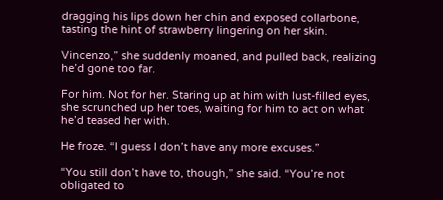dragging his lips down her chin and exposed collarbone, tasting the hint of strawberry lingering on her skin.

Vincenzo,” she suddenly moaned, and pulled back, realizing he’d gone too far.

For him. Not for her. Staring up at him with lust-filled eyes, she scrunched up her toes, waiting for him to act on what he’d teased her with.

He froze. “I guess I don’t have any more excuses.”

“You still don’t have to, though,” she said. “You’re not obligated to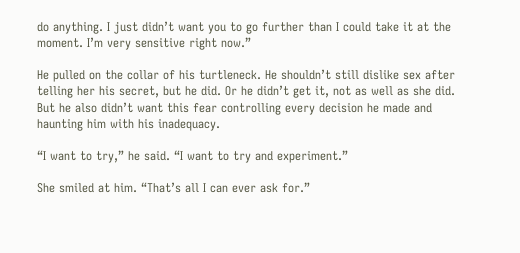do anything. I just didn’t want you to go further than I could take it at the moment. I’m very sensitive right now.”

He pulled on the collar of his turtleneck. He shouldn’t still dislike sex after telling her his secret, but he did. Or he didn’t get it, not as well as she did. But he also didn’t want this fear controlling every decision he made and haunting him with his inadequacy.

“I want to try,” he said. “I want to try and experiment.”

She smiled at him. “That’s all I can ever ask for.”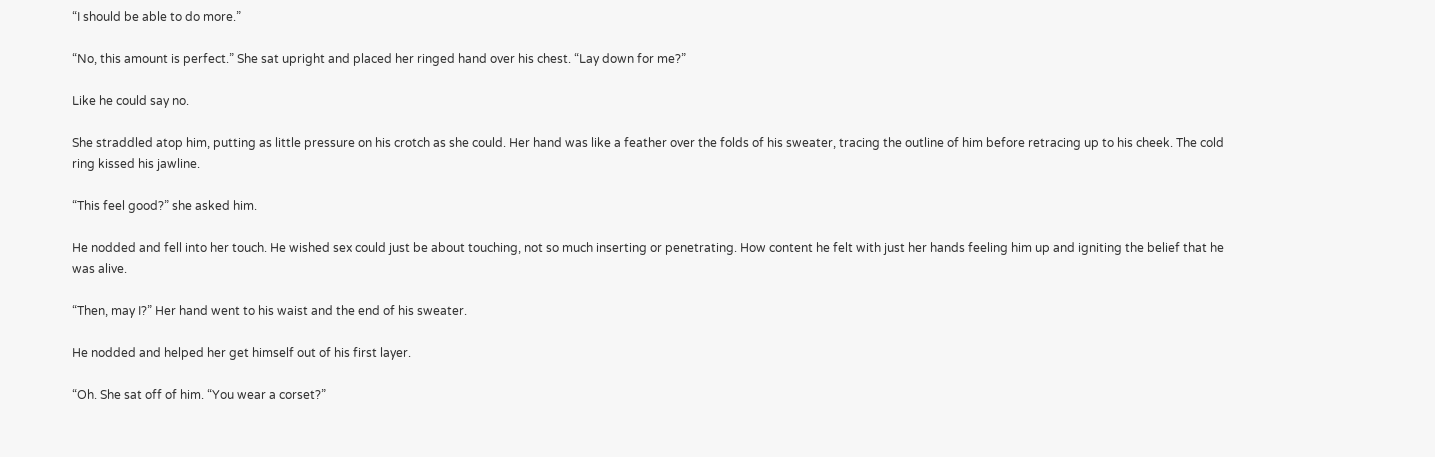“I should be able to do more.”

“No, this amount is perfect.” She sat upright and placed her ringed hand over his chest. “Lay down for me?”

Like he could say no.

She straddled atop him, putting as little pressure on his crotch as she could. Her hand was like a feather over the folds of his sweater, tracing the outline of him before retracing up to his cheek. The cold ring kissed his jawline.

“This feel good?” she asked him.

He nodded and fell into her touch. He wished sex could just be about touching, not so much inserting or penetrating. How content he felt with just her hands feeling him up and igniting the belief that he was alive.

“Then, may I?” Her hand went to his waist and the end of his sweater.

He nodded and helped her get himself out of his first layer.

“Oh. She sat off of him. “You wear a corset?”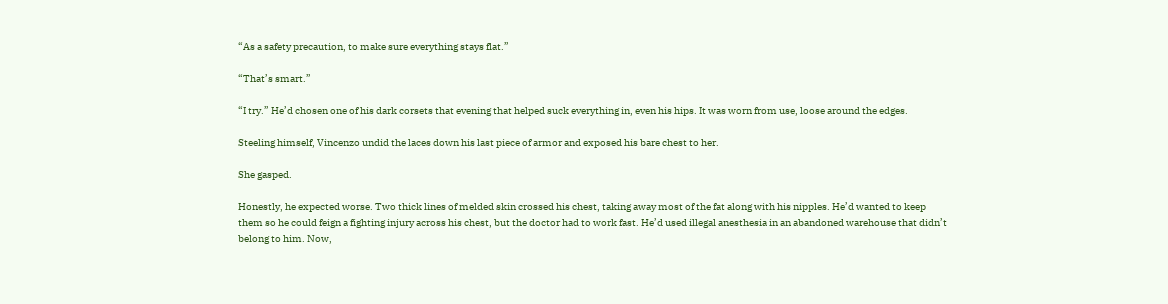“As a safety precaution, to make sure everything stays flat.”

“That’s smart.”

“I try.” He’d chosen one of his dark corsets that evening that helped suck everything in, even his hips. It was worn from use, loose around the edges.

Steeling himself, Vincenzo undid the laces down his last piece of armor and exposed his bare chest to her.

She gasped.

Honestly, he expected worse. Two thick lines of melded skin crossed his chest, taking away most of the fat along with his nipples. He’d wanted to keep them so he could feign a fighting injury across his chest, but the doctor had to work fast. He’d used illegal anesthesia in an abandoned warehouse that didn’t belong to him. Now,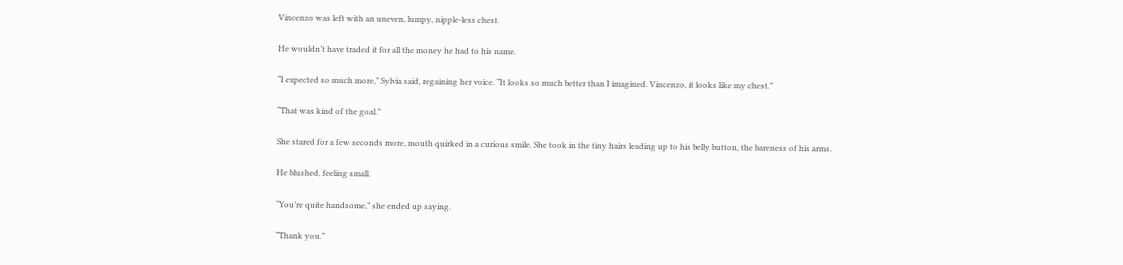Vincenzo was left with an uneven, lumpy, nipple-less chest.

He wouldn’t have traded it for all the money he had to his name.

“I expected so much more,” Sylvia said, regaining her voice. “It looks so much better than I imagined. Vincenzo, it looks like my chest.”

“That was kind of the goal.”

She stared for a few seconds more, mouth quirked in a curious smile. She took in the tiny hairs leading up to his belly button, the bareness of his arms.

He blushed, feeling small.

“You’re quite handsome,” she ended up saying.

“Thank you.”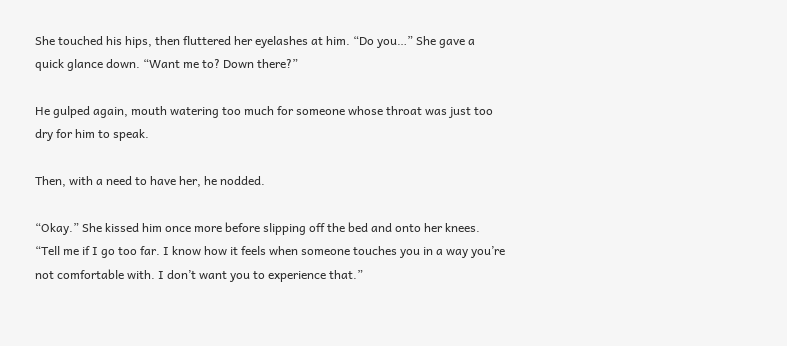She touched his hips, then fluttered her eyelashes at him. “Do you…” She gave a quick glance down. “Want me to? Down there?”

He gulped again, mouth watering too much for someone whose throat was just too dry for him to speak.

Then, with a need to have her, he nodded.

“Okay.” She kissed him once more before slipping off the bed and onto her knees. “Tell me if I go too far. I know how it feels when someone touches you in a way you’re not comfortable with. I don’t want you to experience that.”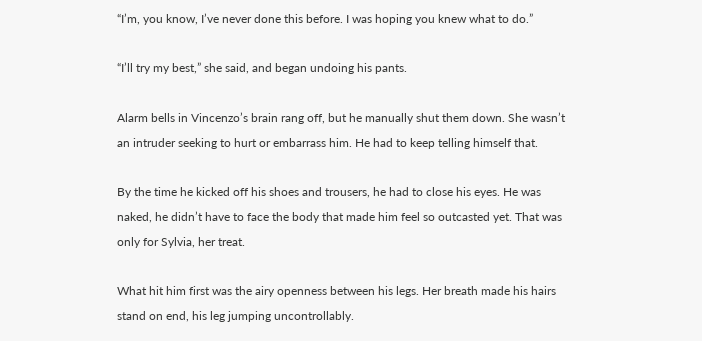“I’m, you know, I’ve never done this before. I was hoping you knew what to do.”

“I’ll try my best,” she said, and began undoing his pants.

Alarm bells in Vincenzo’s brain rang off, but he manually shut them down. She wasn’t an intruder seeking to hurt or embarrass him. He had to keep telling himself that.

By the time he kicked off his shoes and trousers, he had to close his eyes. He was naked, he didn’t have to face the body that made him feel so outcasted yet. That was only for Sylvia, her treat.

What hit him first was the airy openness between his legs. Her breath made his hairs stand on end, his leg jumping uncontrollably.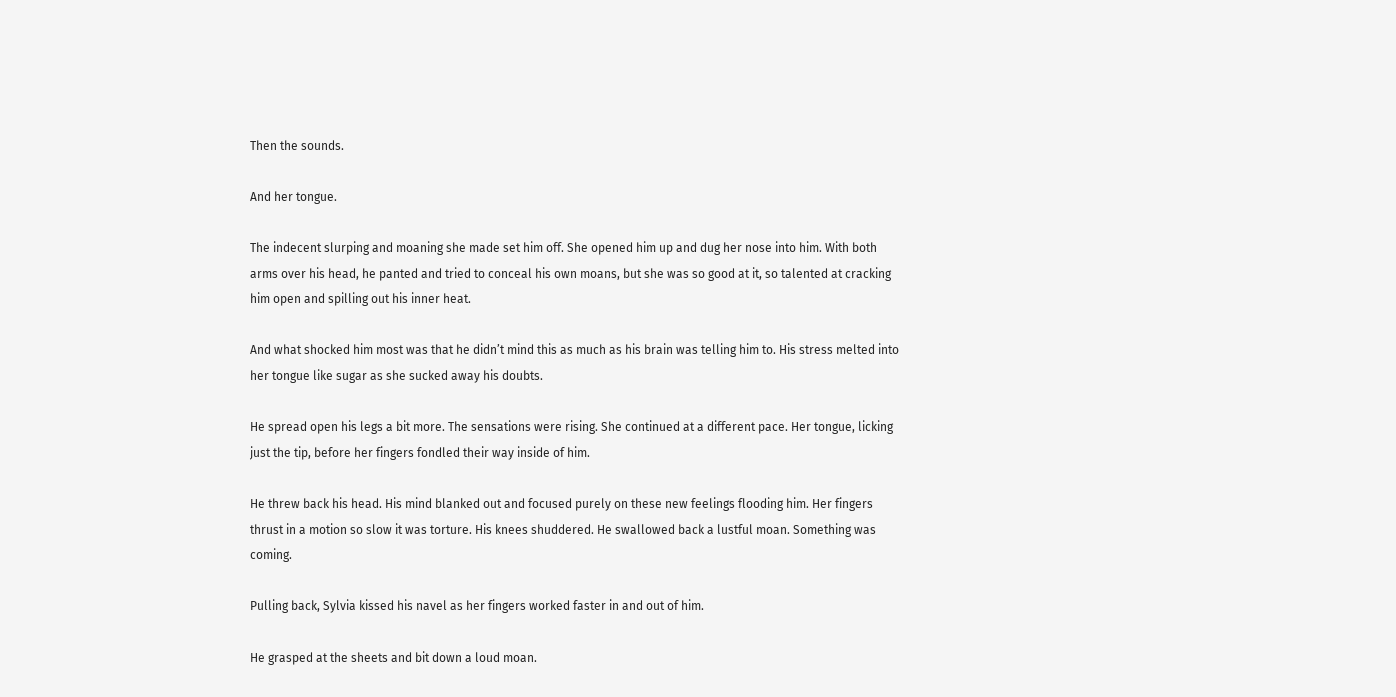Then the sounds.

And her tongue.

The indecent slurping and moaning she made set him off. She opened him up and dug her nose into him. With both arms over his head, he panted and tried to conceal his own moans, but she was so good at it, so talented at cracking him open and spilling out his inner heat.

And what shocked him most was that he didn’t mind this as much as his brain was telling him to. His stress melted into her tongue like sugar as she sucked away his doubts.

He spread open his legs a bit more. The sensations were rising. She continued at a different pace. Her tongue, licking just the tip, before her fingers fondled their way inside of him.

He threw back his head. His mind blanked out and focused purely on these new feelings flooding him. Her fingers thrust in a motion so slow it was torture. His knees shuddered. He swallowed back a lustful moan. Something was coming.

Pulling back, Sylvia kissed his navel as her fingers worked faster in and out of him.

He grasped at the sheets and bit down a loud moan.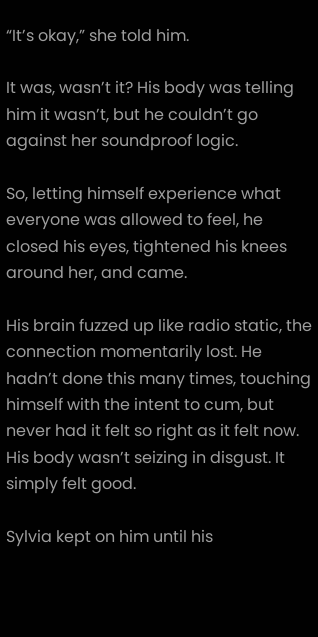“It’s okay,” she told him.

It was, wasn’t it? His body was telling him it wasn’t, but he couldn’t go against her soundproof logic.

So, letting himself experience what everyone was allowed to feel, he closed his eyes, tightened his knees around her, and came.

His brain fuzzed up like radio static, the connection momentarily lost. He hadn’t done this many times, touching himself with the intent to cum, but never had it felt so right as it felt now. His body wasn’t seizing in disgust. It simply felt good.

Sylvia kept on him until his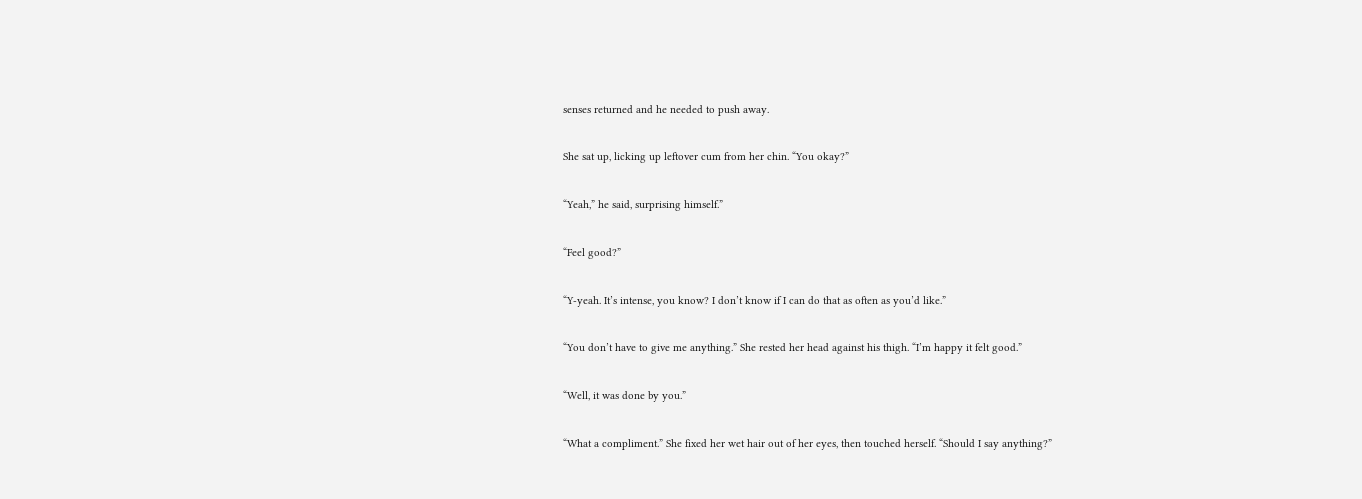senses returned and he needed to push away.

She sat up, licking up leftover cum from her chin. “You okay?”

“Yeah,” he said, surprising himself.”

“Feel good?”

“Y-yeah. It’s intense, you know? I don’t know if I can do that as often as you’d like.”

“You don’t have to give me anything.” She rested her head against his thigh. “I’m happy it felt good.”

“Well, it was done by you.”

“What a compliment.” She fixed her wet hair out of her eyes, then touched herself. “Should I say anything?”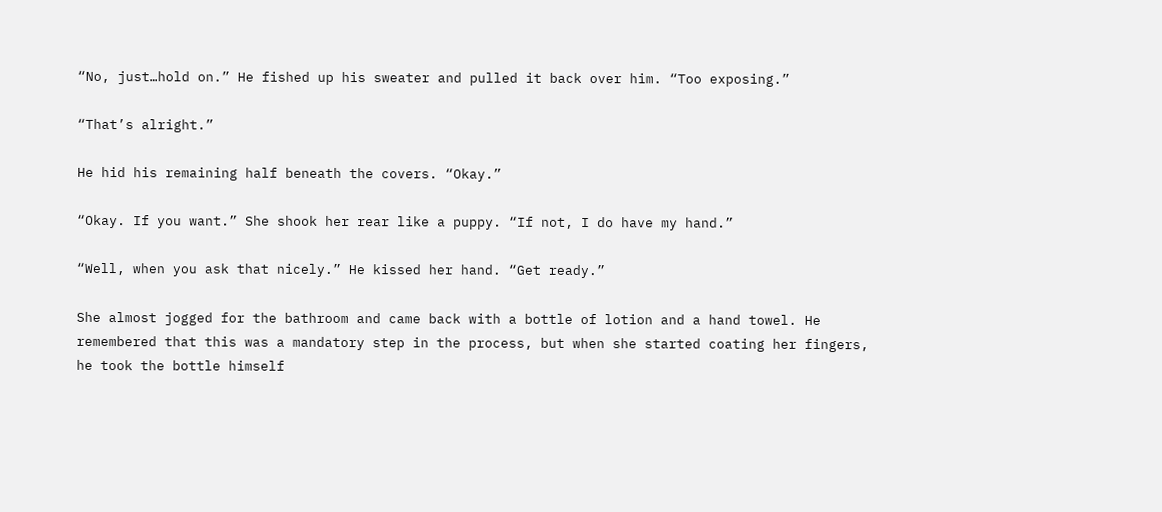“No, just…hold on.” He fished up his sweater and pulled it back over him. “Too exposing.”

“That’s alright.”

He hid his remaining half beneath the covers. “Okay.”

“Okay. If you want.” She shook her rear like a puppy. “If not, I do have my hand.”

“Well, when you ask that nicely.” He kissed her hand. “Get ready.”

She almost jogged for the bathroom and came back with a bottle of lotion and a hand towel. He remembered that this was a mandatory step in the process, but when she started coating her fingers, he took the bottle himself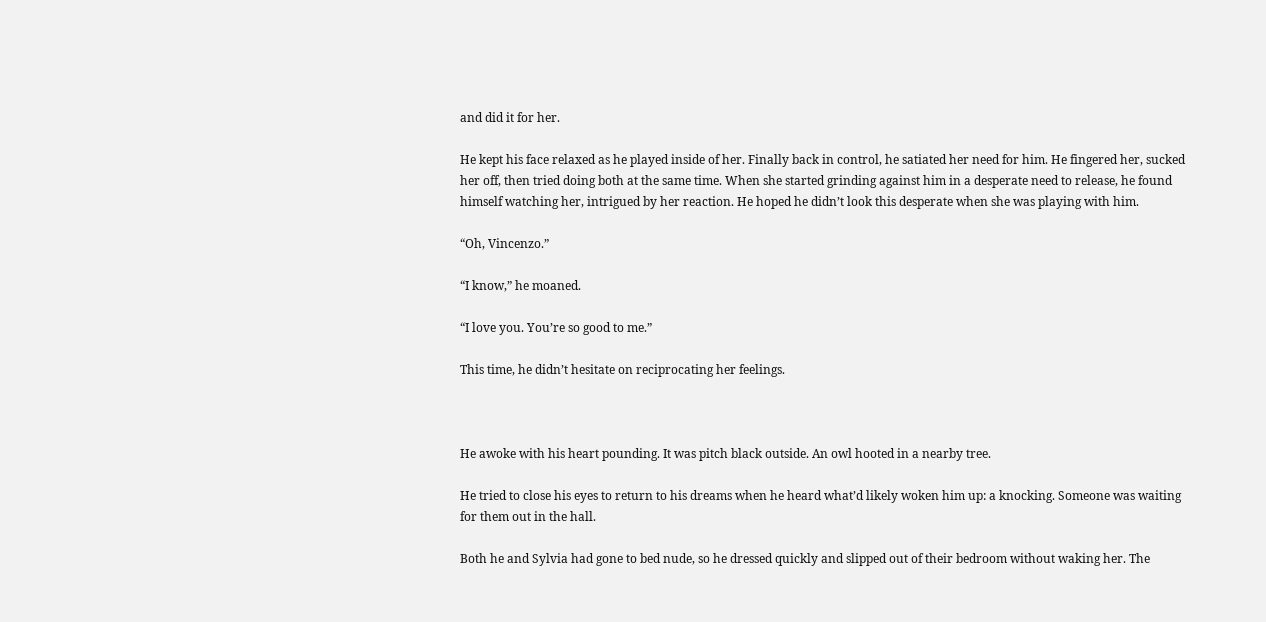and did it for her.

He kept his face relaxed as he played inside of her. Finally back in control, he satiated her need for him. He fingered her, sucked her off, then tried doing both at the same time. When she started grinding against him in a desperate need to release, he found himself watching her, intrigued by her reaction. He hoped he didn’t look this desperate when she was playing with him.

“Oh, Vincenzo.”

“I know,” he moaned.

“I love you. You’re so good to me.”

This time, he didn’t hesitate on reciprocating her feelings.



He awoke with his heart pounding. It was pitch black outside. An owl hooted in a nearby tree.

He tried to close his eyes to return to his dreams when he heard what’d likely woken him up: a knocking. Someone was waiting for them out in the hall.

Both he and Sylvia had gone to bed nude, so he dressed quickly and slipped out of their bedroom without waking her. The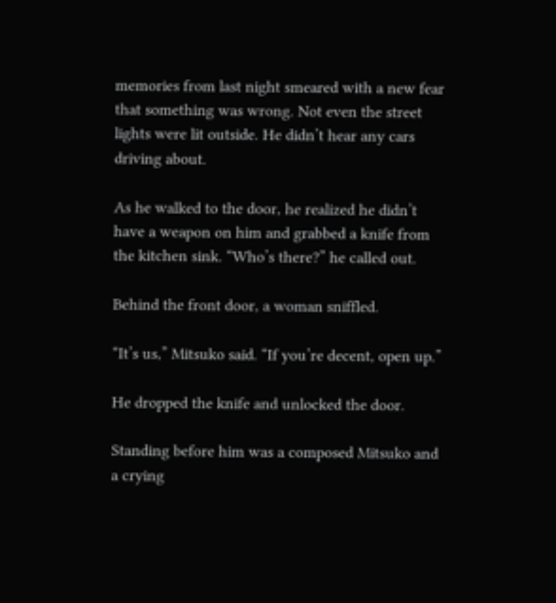memories from last night smeared with a new fear that something was wrong. Not even the street lights were lit outside. He didn’t hear any cars driving about.

As he walked to the door, he realized he didn’t have a weapon on him and grabbed a knife from the kitchen sink. “Who’s there?” he called out.

Behind the front door, a woman sniffled.

“It’s us,” Mitsuko said. “If you’re decent, open up.”

He dropped the knife and unlocked the door.

Standing before him was a composed Mitsuko and a crying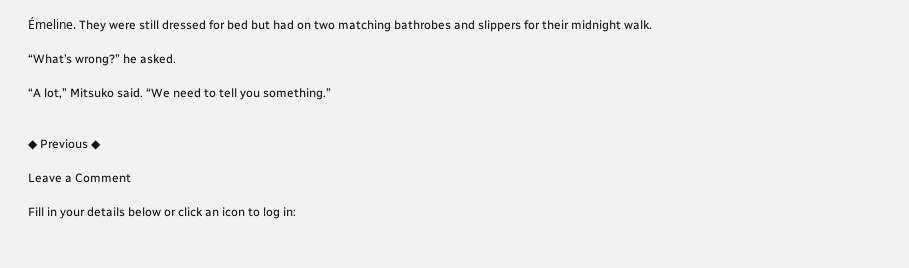Émeline. They were still dressed for bed but had on two matching bathrobes and slippers for their midnight walk.

“What’s wrong?” he asked.

“A lot,” Mitsuko said. “We need to tell you something.”


◆ Previous ◆

Leave a Comment

Fill in your details below or click an icon to log in: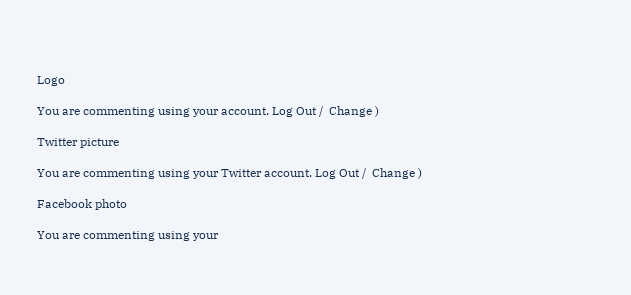Logo

You are commenting using your account. Log Out /  Change )

Twitter picture

You are commenting using your Twitter account. Log Out /  Change )

Facebook photo

You are commenting using your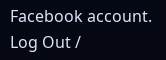Facebook account. Log Out /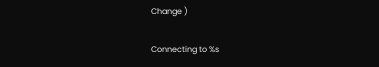Change )

Connecting to %s